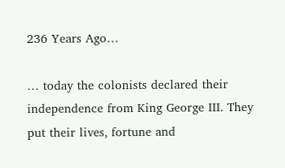236 Years Ago…

… today the colonists declared their independence from King George III. They put their lives, fortune and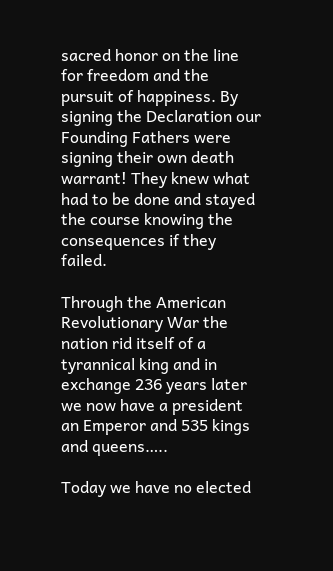sacred honor on the line for freedom and the pursuit of happiness. By signing the Declaration our Founding Fathers were signing their own death warrant! They knew what had to be done and stayed the course knowing the consequences if they failed.

Through the American Revolutionary War the nation rid itself of a tyrannical king and in exchange 236 years later we now have a president an Emperor and 535 kings and queens…..

Today we have no elected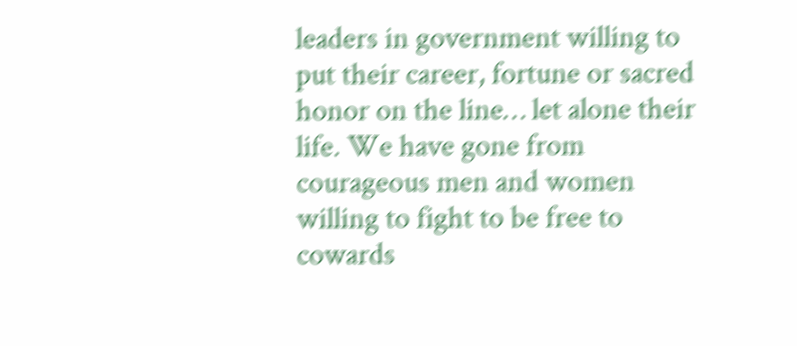leaders in government willing to put their career, fortune or sacred honor on the line… let alone their life. We have gone from courageous men and women willing to fight to be free to cowards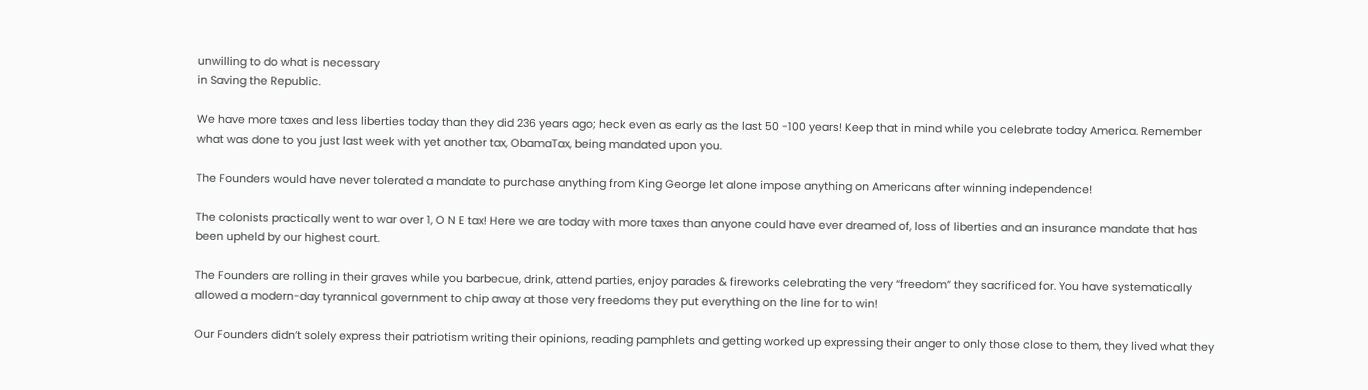unwilling to do what is necessary
in Saving the Republic.

We have more taxes and less liberties today than they did 236 years ago; heck even as early as the last 50 -100 years! Keep that in mind while you celebrate today America. Remember what was done to you just last week with yet another tax, ObamaTax, being mandated upon you.

The Founders would have never tolerated a mandate to purchase anything from King George let alone impose anything on Americans after winning independence!

The colonists practically went to war over 1, O N E tax! Here we are today with more taxes than anyone could have ever dreamed of, loss of liberties and an insurance mandate that has been upheld by our highest court.

The Founders are rolling in their graves while you barbecue, drink, attend parties, enjoy parades & fireworks celebrating the very “freedom” they sacrificed for. You have systematically allowed a modern-day tyrannical government to chip away at those very freedoms they put everything on the line for to win!

Our Founders didn’t solely express their patriotism writing their opinions, reading pamphlets and getting worked up expressing their anger to only those close to them, they lived what they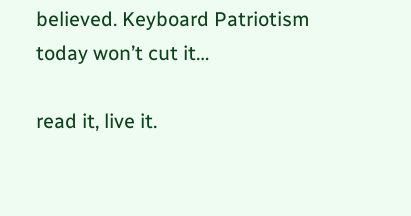believed. Keyboard Patriotism today won’t cut it…

read it, live it.